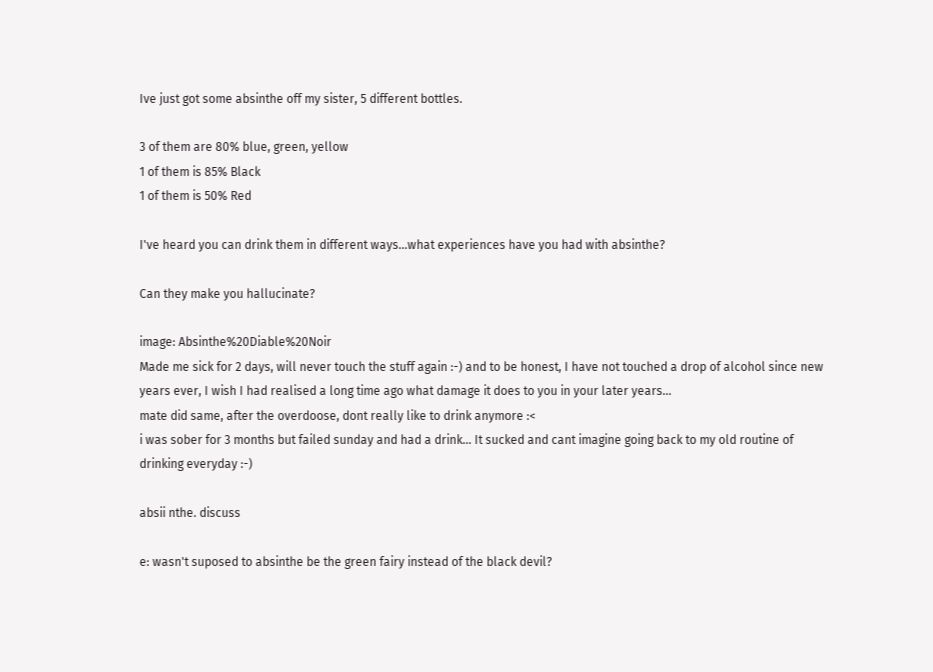Ive just got some absinthe off my sister, 5 different bottles.

3 of them are 80% blue, green, yellow
1 of them is 85% Black
1 of them is 50% Red

I've heard you can drink them in different ways...what experiences have you had with absinthe?

Can they make you hallucinate?

image: Absinthe%20Diable%20Noir
Made me sick for 2 days, will never touch the stuff again :-) and to be honest, I have not touched a drop of alcohol since new years ever, I wish I had realised a long time ago what damage it does to you in your later years...
mate did same, after the overdoose, dont really like to drink anymore :<
i was sober for 3 months but failed sunday and had a drink... It sucked and cant imagine going back to my old routine of drinking everyday :-)

absii nthe. discuss

e: wasn't suposed to absinthe be the green fairy instead of the black devil?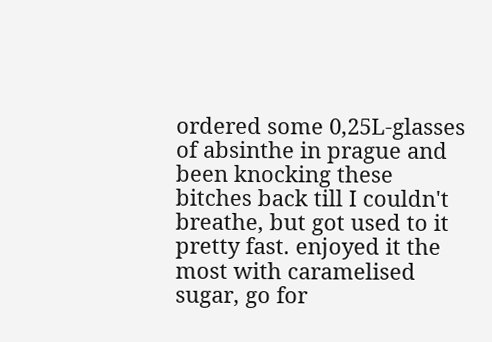ordered some 0,25L-glasses of absinthe in prague and been knocking these bitches back till I couldn't breathe, but got used to it pretty fast. enjoyed it the most with caramelised sugar, go for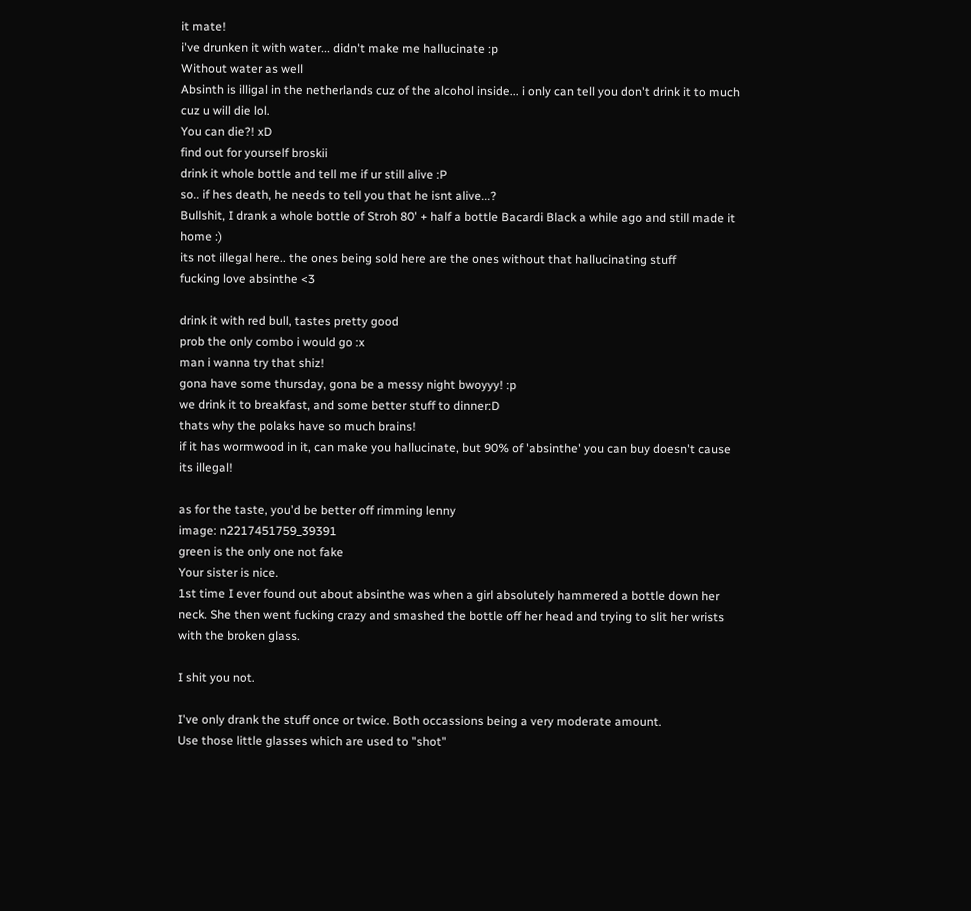it mate!
i've drunken it with water... didn't make me hallucinate :p
Without water as well
Absinth is illigal in the netherlands cuz of the alcohol inside... i only can tell you don't drink it to much cuz u will die lol.
You can die?! xD
find out for yourself broskii
drink it whole bottle and tell me if ur still alive :P
so.. if hes death, he needs to tell you that he isnt alive...?
Bullshit, I drank a whole bottle of Stroh 80' + half a bottle Bacardi Black a while ago and still made it home :)
its not illegal here.. the ones being sold here are the ones without that hallucinating stuff
fucking love absinthe <3

drink it with red bull, tastes pretty good
prob the only combo i would go :x
man i wanna try that shiz!
gona have some thursday, gona be a messy night bwoyyy! :p
we drink it to breakfast, and some better stuff to dinner:D
thats why the polaks have so much brains!
if it has wormwood in it, can make you hallucinate, but 90% of 'absinthe' you can buy doesn't cause its illegal!

as for the taste, you'd be better off rimming lenny
image: n2217451759_39391
green is the only one not fake
Your sister is nice.
1st time I ever found out about absinthe was when a girl absolutely hammered a bottle down her neck. She then went fucking crazy and smashed the bottle off her head and trying to slit her wrists with the broken glass.

I shit you not.

I've only drank the stuff once or twice. Both occassions being a very moderate amount.
Use those little glasses which are used to "shot"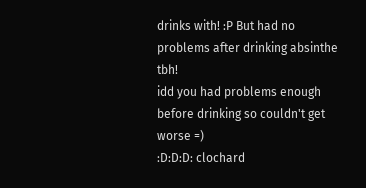drinks with! :P But had no problems after drinking absinthe tbh!
idd you had problems enough before drinking so couldn't get worse =)
:D:D:D: clochard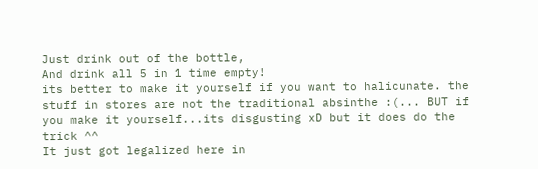Just drink out of the bottle,
And drink all 5 in 1 time empty!
its better to make it yourself if you want to halicunate. the stuff in stores are not the traditional absinthe :(... BUT if you make it yourself...its disgusting xD but it does do the trick ^^
It just got legalized here in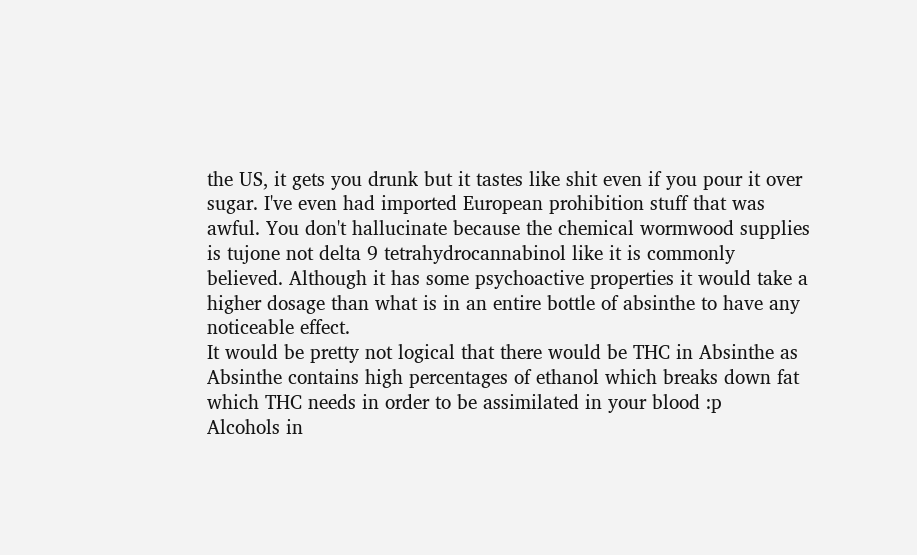the US, it gets you drunk but it tastes like shit even if you pour it over sugar. I've even had imported European prohibition stuff that was awful. You don't hallucinate because the chemical wormwood supplies is tujone not delta 9 tetrahydrocannabinol like it is commonly believed. Although it has some psychoactive properties it would take a higher dosage than what is in an entire bottle of absinthe to have any noticeable effect.
It would be pretty not logical that there would be THC in Absinthe as Absinthe contains high percentages of ethanol which breaks down fat which THC needs in order to be assimilated in your blood :p
Alcohols in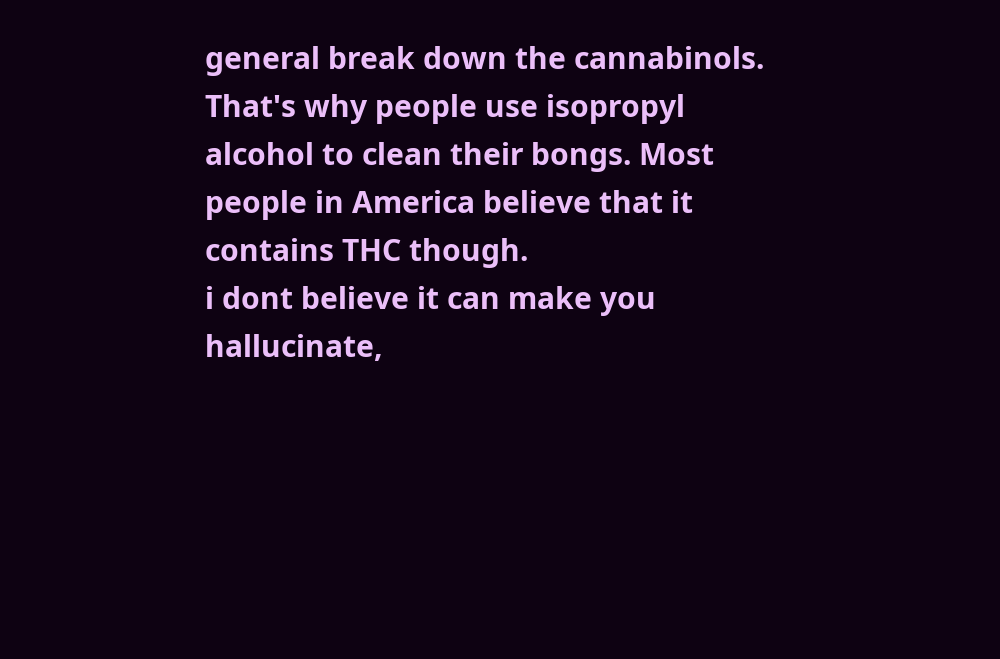general break down the cannabinols. That's why people use isopropyl alcohol to clean their bongs. Most people in America believe that it contains THC though.
i dont believe it can make you hallucinate,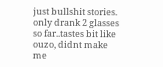just bullshit stories.
only drank 2 glasses so far..tastes bit like ouzo, didnt make me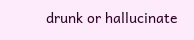drunk or hallucinate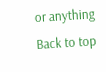or anything
Back to top